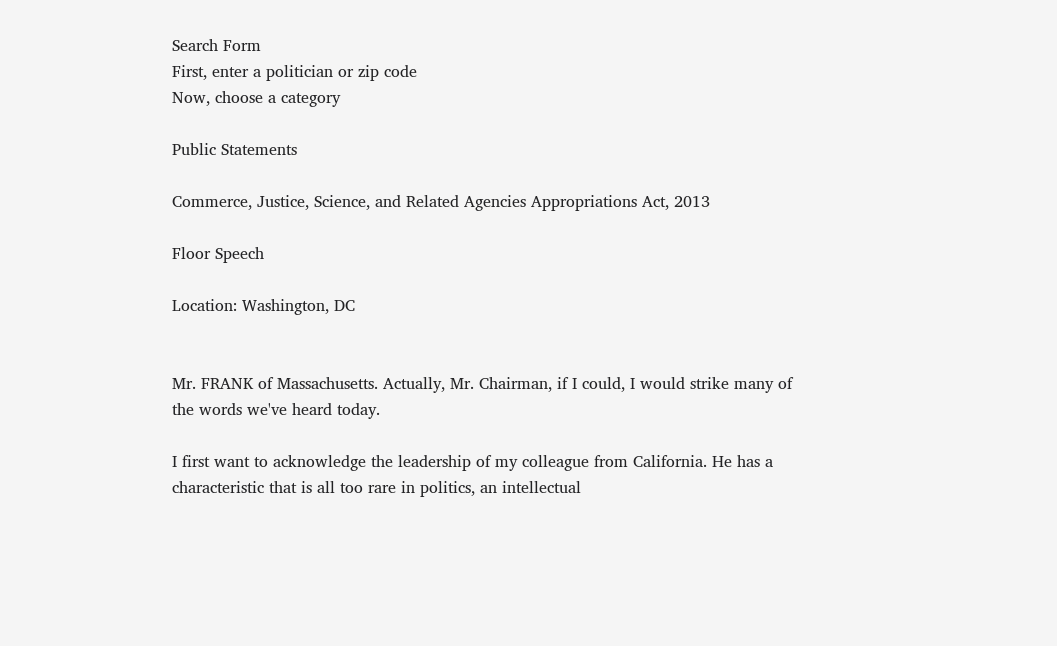Search Form
First, enter a politician or zip code
Now, choose a category

Public Statements

Commerce, Justice, Science, and Related Agencies Appropriations Act, 2013

Floor Speech

Location: Washington, DC


Mr. FRANK of Massachusetts. Actually, Mr. Chairman, if I could, I would strike many of the words we've heard today.

I first want to acknowledge the leadership of my colleague from California. He has a characteristic that is all too rare in politics, an intellectual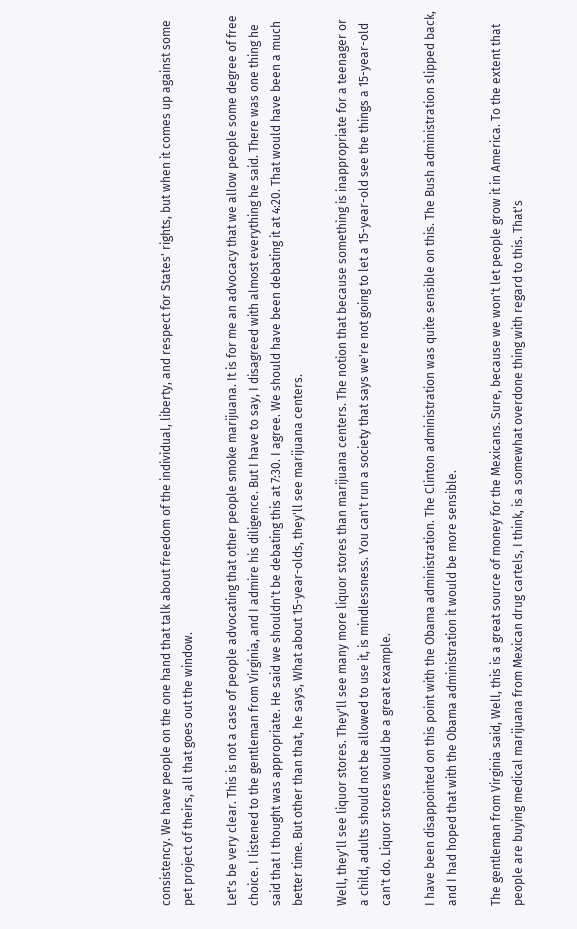consistency. We have people on the one hand that talk about freedom of the individual, liberty, and respect for States' rights, but when it comes up against some pet project of theirs, all that goes out the window.

Let's be very clear. This is not a case of people advocating that other people smoke marijuana. It is for me an advocacy that we allow people some degree of free choice. I listened to the gentleman from Virginia, and I admire his diligence. But I have to say, I disagreed with almost everything he said. There was one thing he said that I thought was appropriate. He said we shouldn't be debating this at 7:30. I agree. We should have been debating it at 4:20. That would have been a much better time. But other than that, he says, What about 15-year-olds, they'll see marijuana centers.

Well, they'll see liquor stores. They'll see many more liquor stores than marijuana centers. The notion that because something is inappropriate for a teenager or a child, adults should not be allowed to use it, is mindlessness. You can't run a society that says we're not going to let a 15-year-old see the things a 15-year-old can't do. Liquor stores would be a great example.

I have been disappointed on this point with the Obama administration. The Clinton administration was quite sensible on this. The Bush administration slipped back, and I had hoped that with the Obama administration it would be more sensible.

The gentleman from Virginia said, Well, this is a great source of money for the Mexicans. Sure, because we won't let people grow it in America. To the extent that people are buying medical marijuana from Mexican drug cartels, I think, is a somewhat overdone thing with regard to this. That's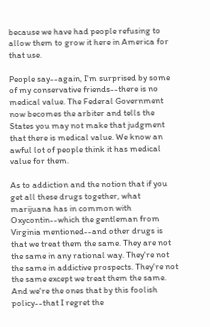because we have had people refusing to allow them to grow it here in America for that use.

People say--again, I'm surprised by some of my conservative friends--there is no medical value. The Federal Government now becomes the arbiter and tells the States you may not make that judgment that there is medical value. We know an awful lot of people think it has medical value for them.

As to addiction and the notion that if you get all these drugs together, what marijuana has in common with Oxycontin--which the gentleman from Virginia mentioned--and other drugs is that we treat them the same. They are not the same in any rational way. They're not the same in addictive prospects. They're not the same except we treat them the same. And we're the ones that by this foolish policy--that I regret the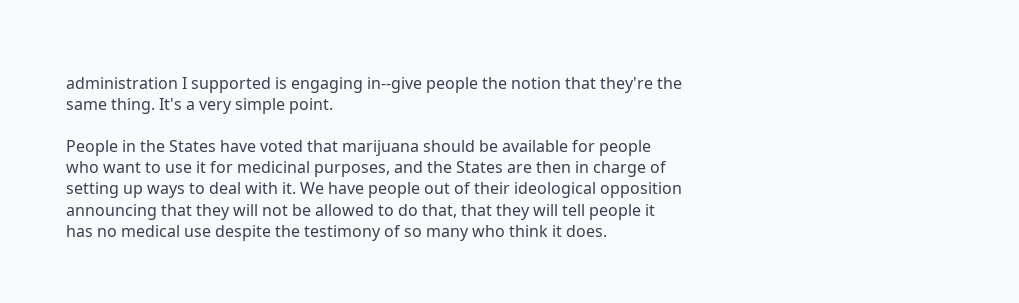administration I supported is engaging in--give people the notion that they're the same thing. It's a very simple point.

People in the States have voted that marijuana should be available for people who want to use it for medicinal purposes, and the States are then in charge of setting up ways to deal with it. We have people out of their ideological opposition announcing that they will not be allowed to do that, that they will tell people it has no medical use despite the testimony of so many who think it does.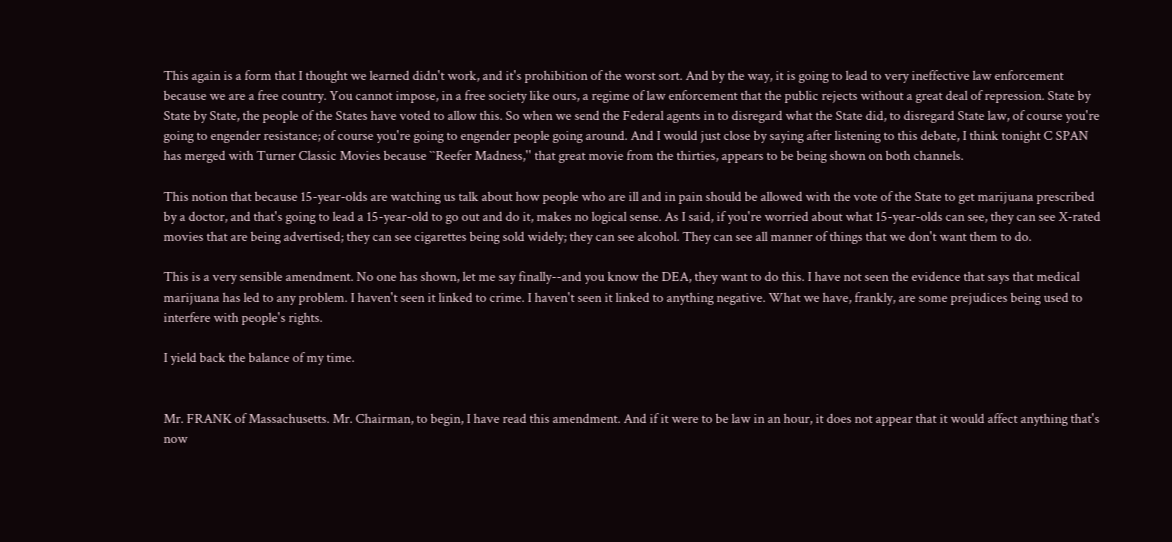This again is a form that I thought we learned didn't work, and it's prohibition of the worst sort. And by the way, it is going to lead to very ineffective law enforcement because we are a free country. You cannot impose, in a free society like ours, a regime of law enforcement that the public rejects without a great deal of repression. State by State by State, the people of the States have voted to allow this. So when we send the Federal agents in to disregard what the State did, to disregard State law, of course you're going to engender resistance; of course you're going to engender people going around. And I would just close by saying after listening to this debate, I think tonight C SPAN has merged with Turner Classic Movies because ``Reefer Madness,'' that great movie from the thirties, appears to be being shown on both channels.

This notion that because 15-year-olds are watching us talk about how people who are ill and in pain should be allowed with the vote of the State to get marijuana prescribed by a doctor, and that's going to lead a 15-year-old to go out and do it, makes no logical sense. As I said, if you're worried about what 15-year-olds can see, they can see X-rated movies that are being advertised; they can see cigarettes being sold widely; they can see alcohol. They can see all manner of things that we don't want them to do.

This is a very sensible amendment. No one has shown, let me say finally--and you know the DEA, they want to do this. I have not seen the evidence that says that medical marijuana has led to any problem. I haven't seen it linked to crime. I haven't seen it linked to anything negative. What we have, frankly, are some prejudices being used to interfere with people's rights.

I yield back the balance of my time.


Mr. FRANK of Massachusetts. Mr. Chairman, to begin, I have read this amendment. And if it were to be law in an hour, it does not appear that it would affect anything that's now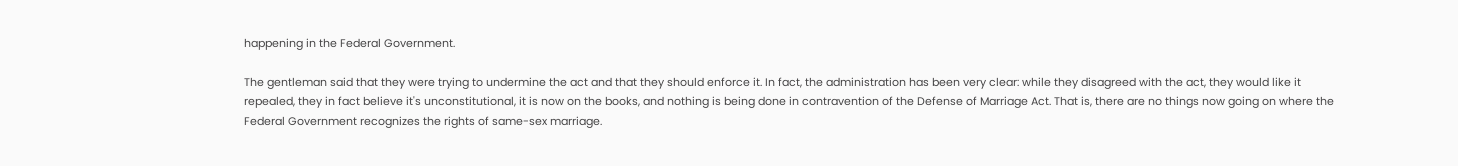happening in the Federal Government.

The gentleman said that they were trying to undermine the act and that they should enforce it. In fact, the administration has been very clear: while they disagreed with the act, they would like it repealed, they in fact believe it's unconstitutional, it is now on the books, and nothing is being done in contravention of the Defense of Marriage Act. That is, there are no things now going on where the Federal Government recognizes the rights of same-sex marriage.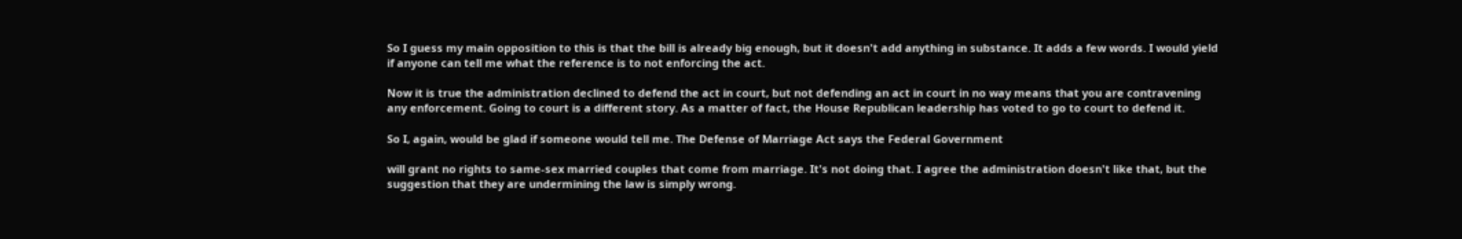So I guess my main opposition to this is that the bill is already big enough, but it doesn't add anything in substance. It adds a few words. I would yield if anyone can tell me what the reference is to not enforcing the act.

Now it is true the administration declined to defend the act in court, but not defending an act in court in no way means that you are contravening any enforcement. Going to court is a different story. As a matter of fact, the House Republican leadership has voted to go to court to defend it.

So I, again, would be glad if someone would tell me. The Defense of Marriage Act says the Federal Government

will grant no rights to same-sex married couples that come from marriage. It's not doing that. I agree the administration doesn't like that, but the suggestion that they are undermining the law is simply wrong.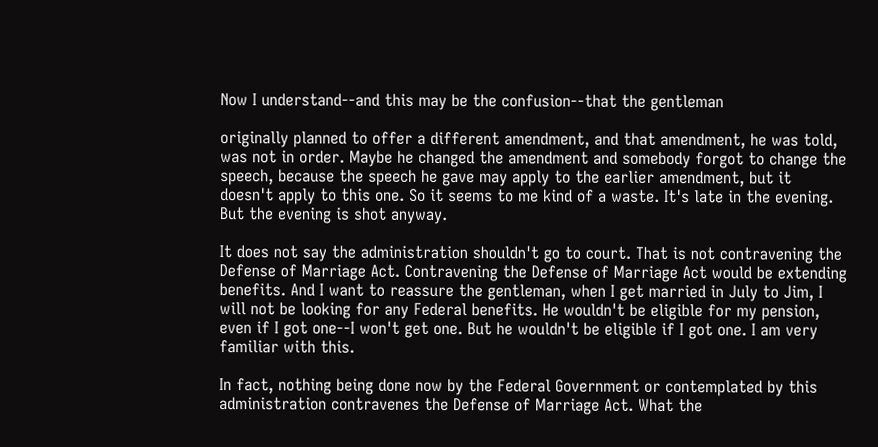Now I understand--and this may be the confusion--that the gentleman

originally planned to offer a different amendment, and that amendment, he was told, was not in order. Maybe he changed the amendment and somebody forgot to change the speech, because the speech he gave may apply to the earlier amendment, but it doesn't apply to this one. So it seems to me kind of a waste. It's late in the evening. But the evening is shot anyway.

It does not say the administration shouldn't go to court. That is not contravening the Defense of Marriage Act. Contravening the Defense of Marriage Act would be extending benefits. And I want to reassure the gentleman, when I get married in July to Jim, I will not be looking for any Federal benefits. He wouldn't be eligible for my pension, even if I got one--I won't get one. But he wouldn't be eligible if I got one. I am very familiar with this.

In fact, nothing being done now by the Federal Government or contemplated by this administration contravenes the Defense of Marriage Act. What the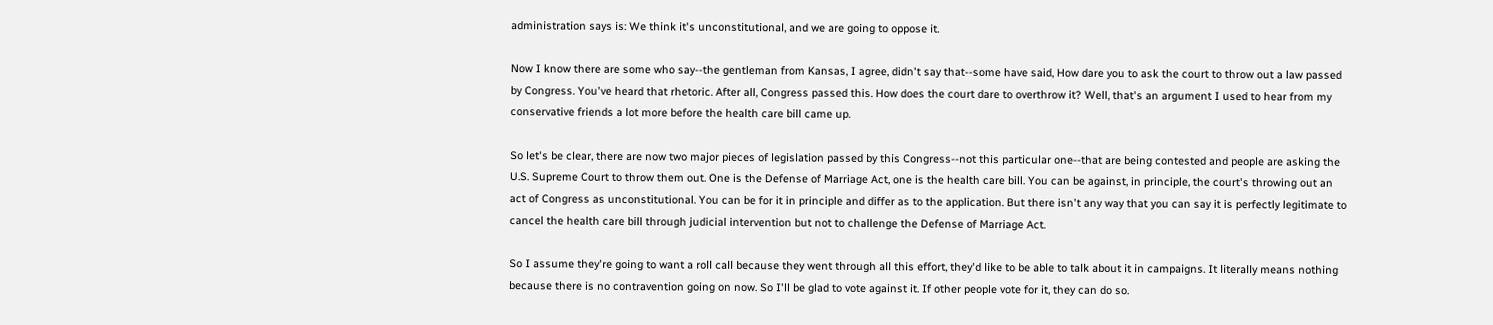administration says is: We think it's unconstitutional, and we are going to oppose it.

Now I know there are some who say--the gentleman from Kansas, I agree, didn't say that--some have said, How dare you to ask the court to throw out a law passed by Congress. You've heard that rhetoric. After all, Congress passed this. How does the court dare to overthrow it? Well, that's an argument I used to hear from my conservative friends a lot more before the health care bill came up.

So let's be clear, there are now two major pieces of legislation passed by this Congress--not this particular one--that are being contested and people are asking the U.S. Supreme Court to throw them out. One is the Defense of Marriage Act, one is the health care bill. You can be against, in principle, the court's throwing out an act of Congress as unconstitutional. You can be for it in principle and differ as to the application. But there isn't any way that you can say it is perfectly legitimate to cancel the health care bill through judicial intervention but not to challenge the Defense of Marriage Act.

So I assume they're going to want a roll call because they went through all this effort, they'd like to be able to talk about it in campaigns. It literally means nothing because there is no contravention going on now. So I'll be glad to vote against it. If other people vote for it, they can do so.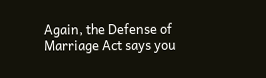Again, the Defense of Marriage Act says you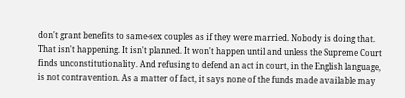don't grant benefits to same-sex couples as if they were married. Nobody is doing that. That isn't happening. It isn't planned. It won't happen until and unless the Supreme Court finds unconstitutionality. And refusing to defend an act in court, in the English language, is not contravention. As a matter of fact, it says none of the funds made available may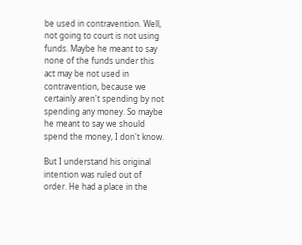be used in contravention. Well, not going to court is not using funds. Maybe he meant to say none of the funds under this act may be not used in contravention, because we certainly aren't spending by not spending any money. So maybe he meant to say we should spend the money, I don't know.

But I understand his original intention was ruled out of order. He had a place in the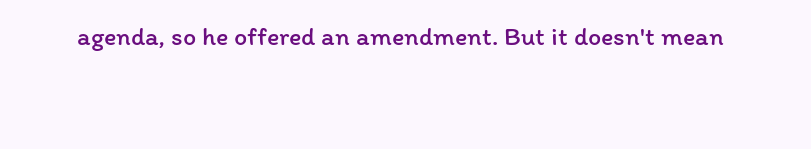agenda, so he offered an amendment. But it doesn't mean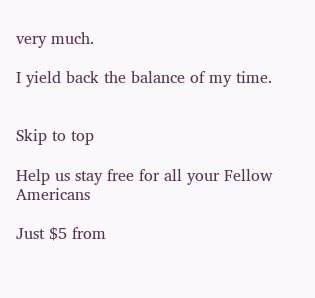very much.

I yield back the balance of my time.


Skip to top

Help us stay free for all your Fellow Americans

Just $5 from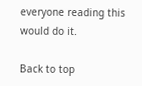everyone reading this would do it.

Back to top